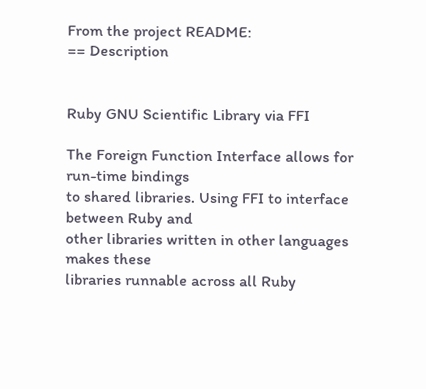From the project README:
== Description


Ruby GNU Scientific Library via FFI

The Foreign Function Interface allows for run-time bindings
to shared libraries. Using FFI to interface between Ruby and
other libraries written in other languages makes these
libraries runnable across all Ruby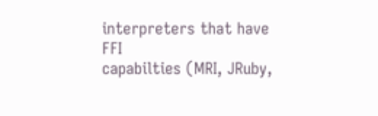interpreters that have FFI
capabilties (MRI, JRuby,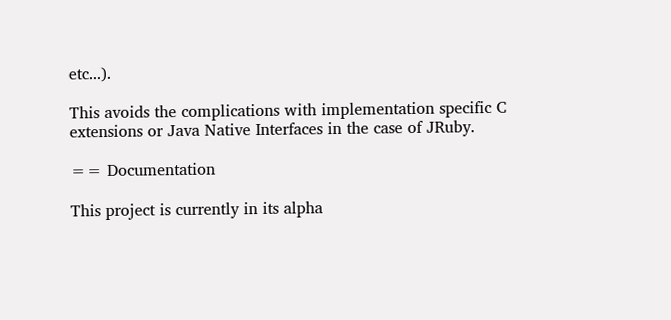etc...).

This avoids the complications with implementation specific C
extensions or Java Native Interfaces in the case of JRuby.

== Documentation

This project is currently in its alpha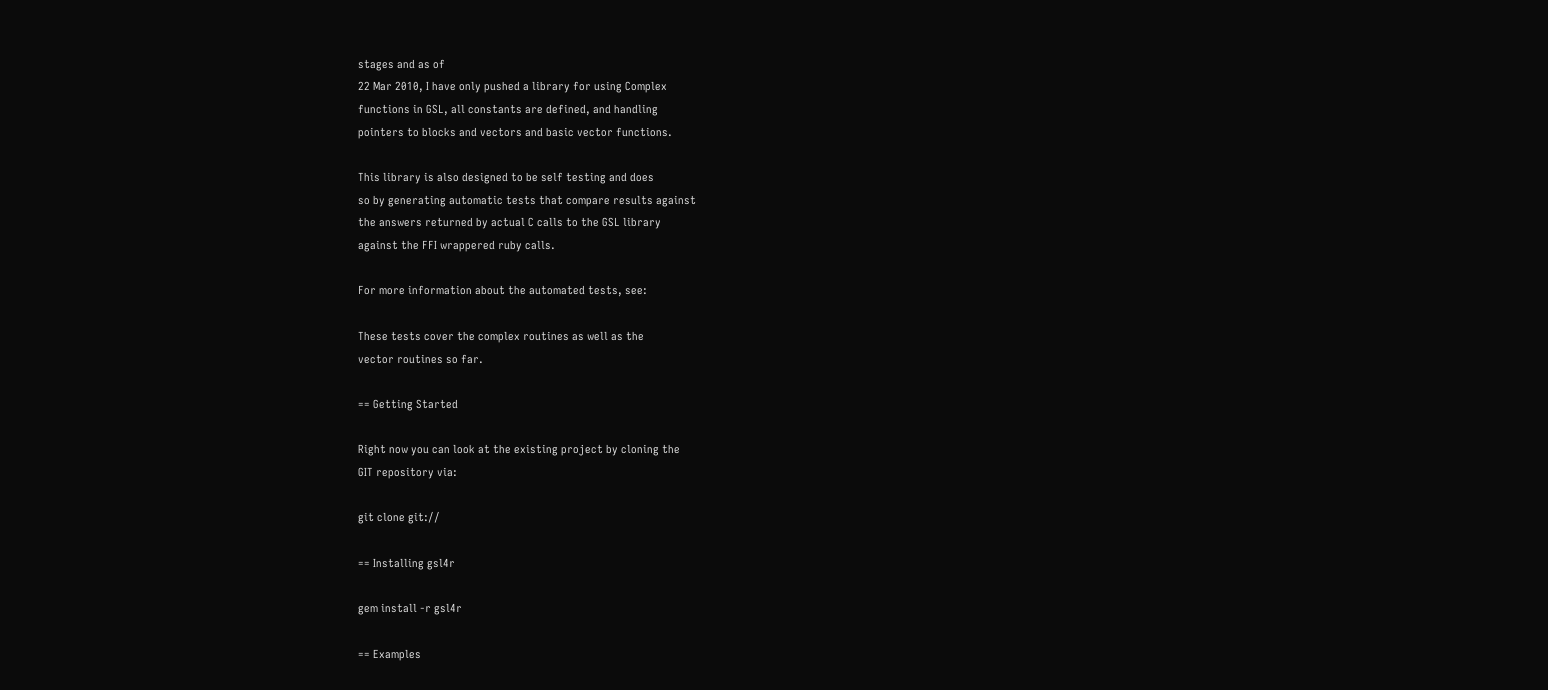stages and as of
22 Mar 2010, I have only pushed a library for using Complex
functions in GSL, all constants are defined, and handling
pointers to blocks and vectors and basic vector functions.

This library is also designed to be self testing and does
so by generating automatic tests that compare results against
the answers returned by actual C calls to the GSL library
against the FFI wrappered ruby calls.

For more information about the automated tests, see:

These tests cover the complex routines as well as the
vector routines so far.

== Getting Started

Right now you can look at the existing project by cloning the
GIT repository via:

git clone git://

== Installing gsl4r

gem install -r gsl4r

== Examples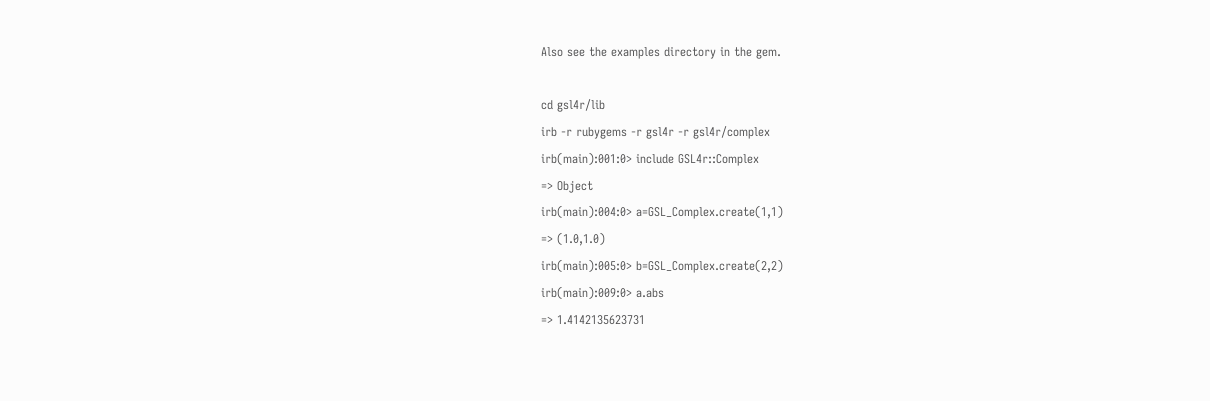Also see the examples directory in the gem.

cd gsl4r/lib
irb -r rubygems -r gsl4r -r gsl4r/complex
irb(main):001:0> include GSL4r::Complex
=> Object
irb(main):004:0> a=GSL_Complex.create(1,1)
=> (1.0,1.0)
irb(main):005:0> b=GSL_Complex.create(2,2)
irb(main):009:0> a.abs
=> 1.4142135623731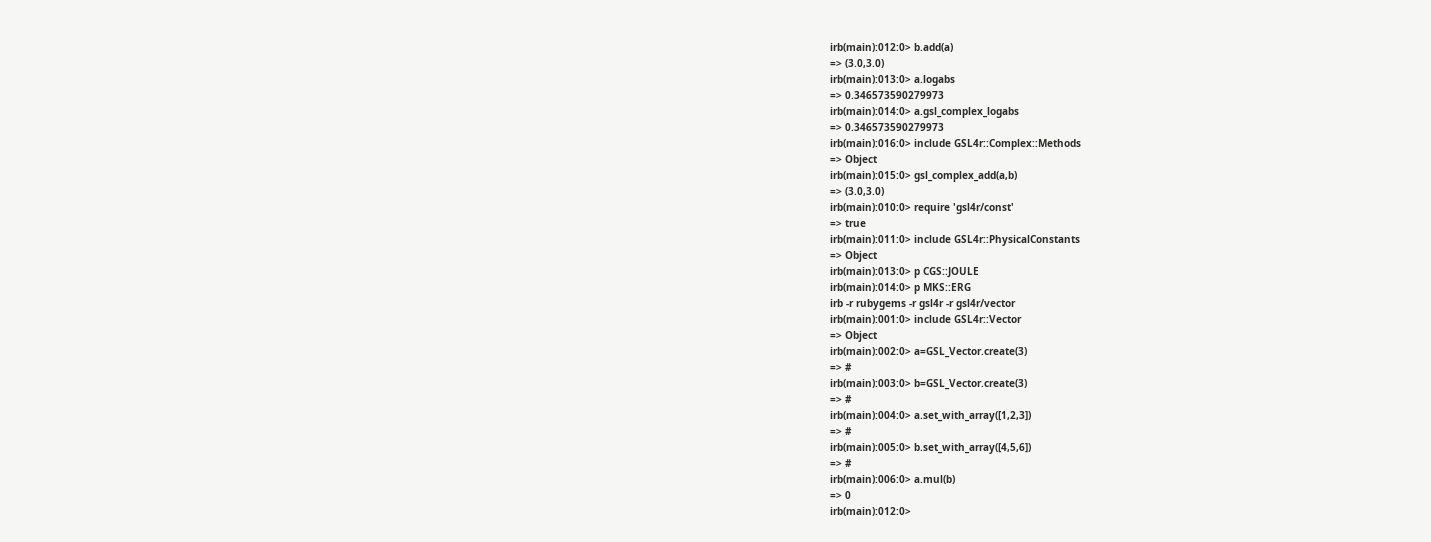irb(main):012:0> b.add(a)
=> (3.0,3.0)
irb(main):013:0> a.logabs
=> 0.346573590279973
irb(main):014:0> a.gsl_complex_logabs
=> 0.346573590279973
irb(main):016:0> include GSL4r::Complex::Methods
=> Object
irb(main):015:0> gsl_complex_add(a,b)
=> (3.0,3.0)
irb(main):010:0> require 'gsl4r/const'
=> true
irb(main):011:0> include GSL4r::PhysicalConstants
=> Object
irb(main):013:0> p CGS::JOULE
irb(main):014:0> p MKS::ERG
irb -r rubygems -r gsl4r -r gsl4r/vector
irb(main):001:0> include GSL4r::Vector
=> Object
irb(main):002:0> a=GSL_Vector.create(3)
=> #
irb(main):003:0> b=GSL_Vector.create(3)
=> #
irb(main):004:0> a.set_with_array([1,2,3])
=> #
irb(main):005:0> b.set_with_array([4,5,6])
=> #
irb(main):006:0> a.mul(b)
=> 0
irb(main):012:0>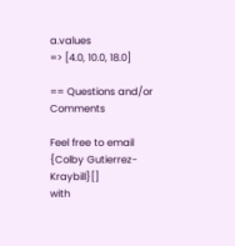a.values
=> [4.0, 10.0, 18.0]

== Questions and/or Comments

Feel free to email
{Colby Gutierrez-Kraybill}[]
with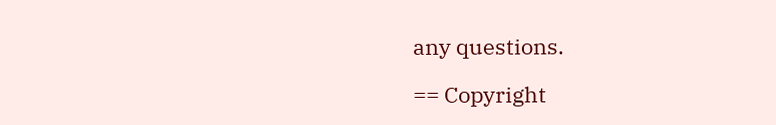any questions.

== Copyright